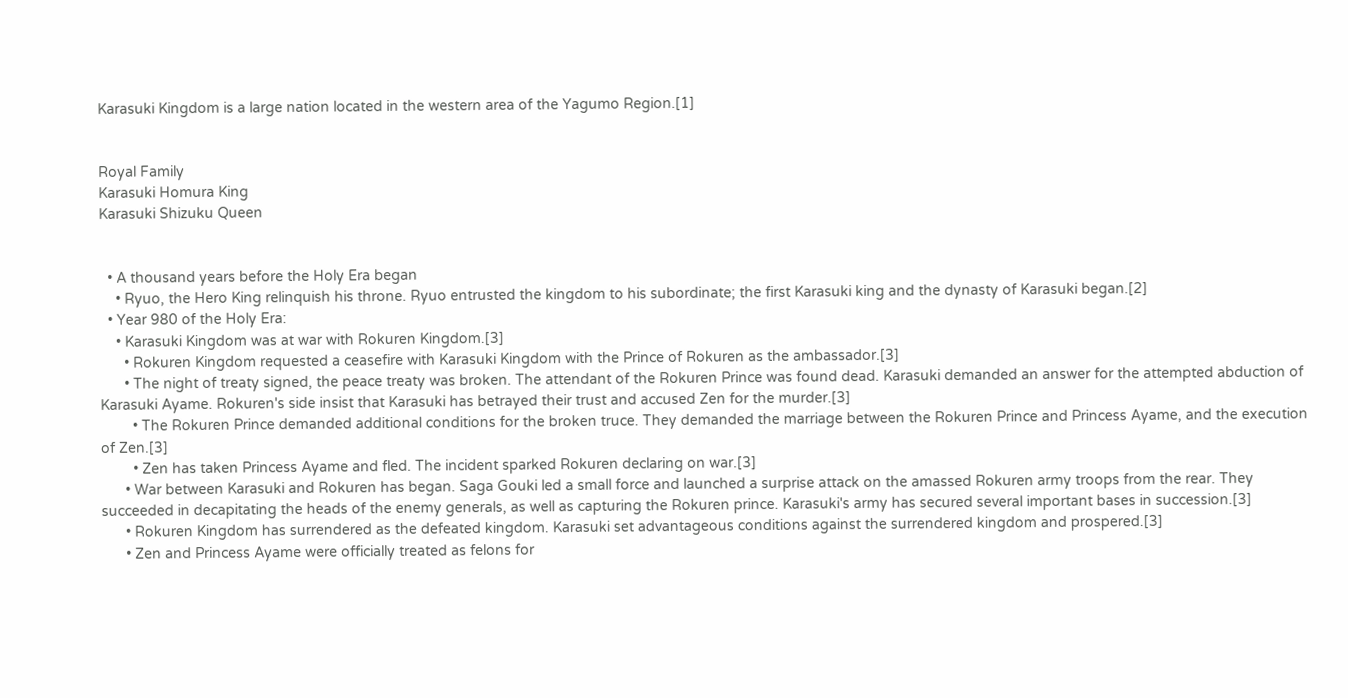Karasuki Kingdom is a large nation located in the western area of the Yagumo Region.[1]


Royal Family
Karasuki Homura King
Karasuki Shizuku Queen


  • A thousand years before the Holy Era began
    • Ryuo, the Hero King relinquish his throne. Ryuo entrusted the kingdom to his subordinate; the first Karasuki king and the dynasty of Karasuki began.[2]
  • Year 980 of the Holy Era:
    • Karasuki Kingdom was at war with Rokuren Kingdom.[3]
      • Rokuren Kingdom requested a ceasefire with Karasuki Kingdom with the Prince of Rokuren as the ambassador.[3]
      • The night of treaty signed, the peace treaty was broken. The attendant of the Rokuren Prince was found dead. Karasuki demanded an answer for the attempted abduction of Karasuki Ayame. Rokuren's side insist that Karasuki has betrayed their trust and accused Zen for the murder.[3]
        • The Rokuren Prince demanded additional conditions for the broken truce. They demanded the marriage between the Rokuren Prince and Princess Ayame, and the execution of Zen.[3]
        • Zen has taken Princess Ayame and fled. The incident sparked Rokuren declaring on war.[3]
      • War between Karasuki and Rokuren has began. Saga Gouki led a small force and launched a surprise attack on the amassed Rokuren army troops from the rear. They succeeded in decapitating the heads of the enemy generals, as well as capturing the Rokuren prince. Karasuki's army has secured several important bases in succession.[3]
      • Rokuren Kingdom has surrendered as the defeated kingdom. Karasuki set advantageous conditions against the surrendered kingdom and prospered.[3]
      • Zen and Princess Ayame were officially treated as felons for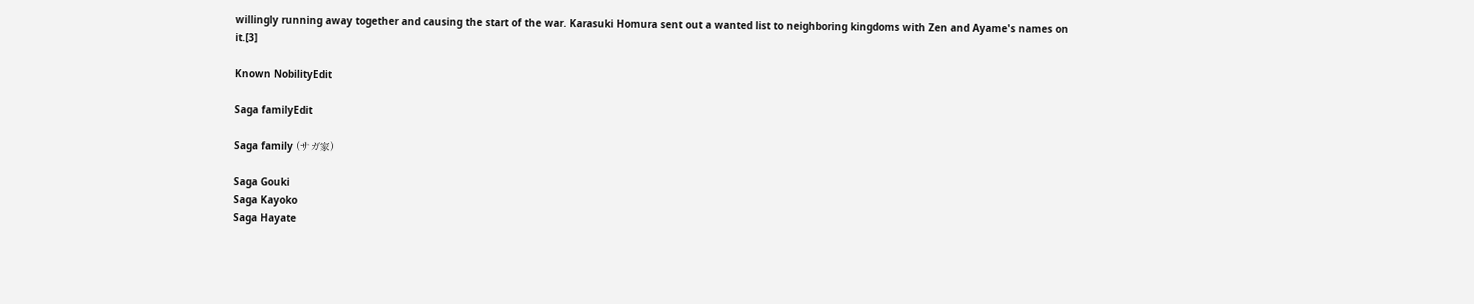willingly running away together and causing the start of the war. Karasuki Homura sent out a wanted list to neighboring kingdoms with Zen and Ayame's names on it.[3]

Known NobilityEdit

Saga familyEdit

Saga family (サガ家)

Saga Gouki
Saga Kayoko
Saga Hayate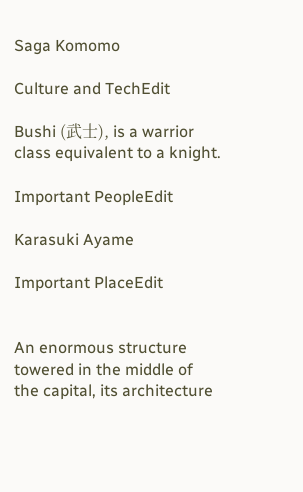Saga Komomo

Culture and TechEdit

Bushi (武士), is a warrior class equivalent to a knight.

Important PeopleEdit

Karasuki Ayame

Important PlaceEdit


An enormous structure towered in the middle of the capital, its architecture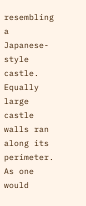resembling a Japanese-style castle. Equally large castle walls ran along its perimeter. As one would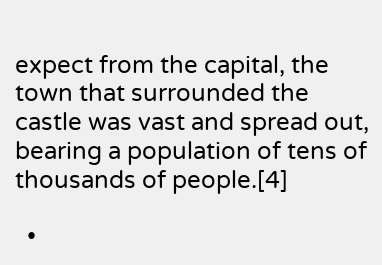expect from the capital, the town that surrounded the castle was vast and spread out, bearing a population of tens of thousands of people.[4]

  •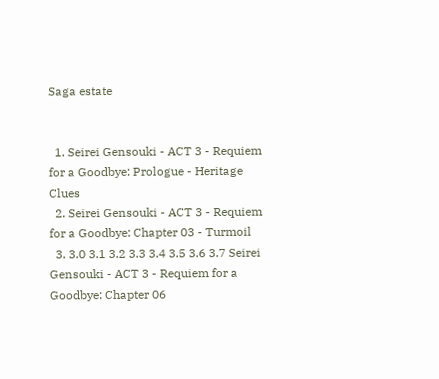Saga estate


  1. Seirei Gensouki - ACT 3 - Requiem for a Goodbye: Prologue - Heritage Clues
  2. Seirei Gensouki - ACT 3 - Requiem for a Goodbye: Chapter 03 - Turmoil
  3. 3.0 3.1 3.2 3.3 3.4 3.5 3.6 3.7 Seirei Gensouki - ACT 3 - Requiem for a Goodbye: Chapter 06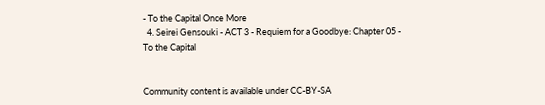- To the Capital Once More
  4. Seirei Gensouki - ACT 3 - Requiem for a Goodbye: Chapter 05 - To the Capital


Community content is available under CC-BY-SA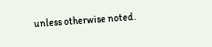unless otherwise noted.